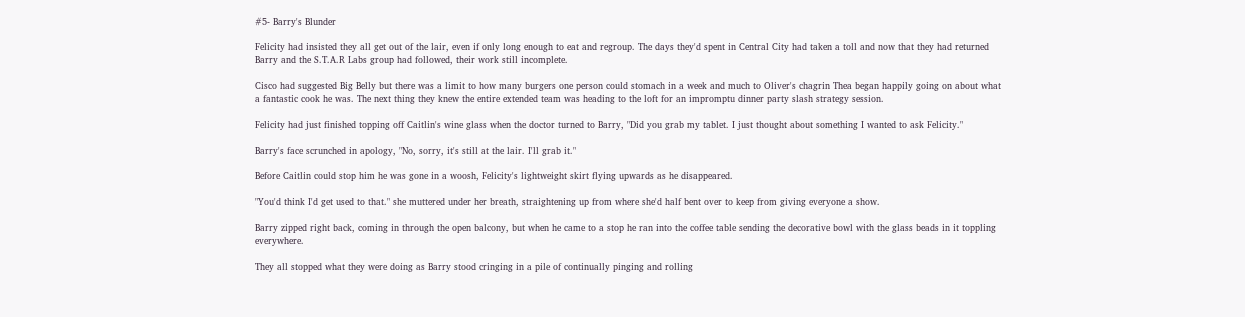#5- Barry's Blunder

Felicity had insisted they all get out of the lair, even if only long enough to eat and regroup. The days they'd spent in Central City had taken a toll and now that they had returned Barry and the S.T.A.R Labs group had followed, their work still incomplete.

Cisco had suggested Big Belly but there was a limit to how many burgers one person could stomach in a week and much to Oliver's chagrin Thea began happily going on about what a fantastic cook he was. The next thing they knew the entire extended team was heading to the loft for an impromptu dinner party slash strategy session.

Felicity had just finished topping off Caitlin's wine glass when the doctor turned to Barry, "Did you grab my tablet. I just thought about something I wanted to ask Felicity."

Barry's face scrunched in apology, "No, sorry, it's still at the lair. I'll grab it."

Before Caitlin could stop him he was gone in a woosh, Felicity's lightweight skirt flying upwards as he disappeared.

"You'd think I'd get used to that." she muttered under her breath, straightening up from where she'd half bent over to keep from giving everyone a show.

Barry zipped right back, coming in through the open balcony, but when he came to a stop he ran into the coffee table sending the decorative bowl with the glass beads in it toppling everywhere.

They all stopped what they were doing as Barry stood cringing in a pile of continually pinging and rolling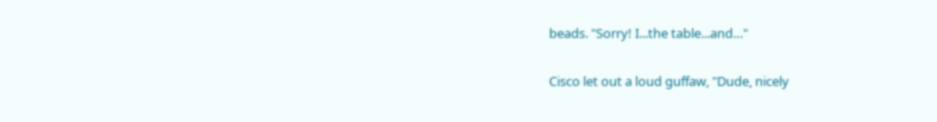beads. "Sorry! I...the table...and…"

Cisco let out a loud guffaw, "Dude, nicely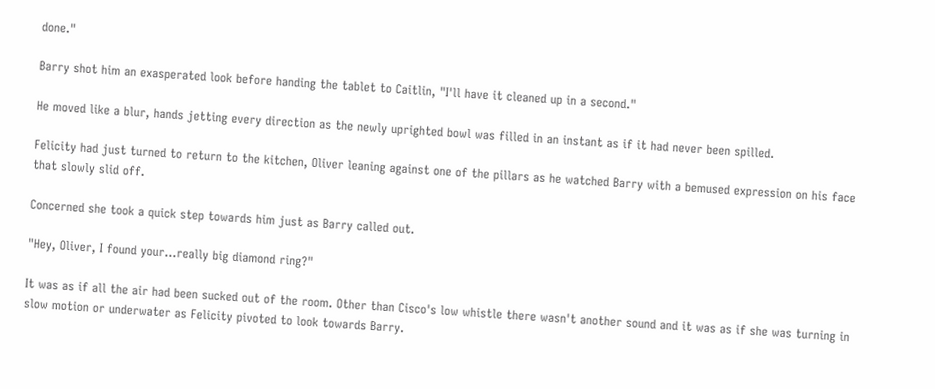done."

Barry shot him an exasperated look before handing the tablet to Caitlin, "I'll have it cleaned up in a second."

He moved like a blur, hands jetting every direction as the newly uprighted bowl was filled in an instant as if it had never been spilled.

Felicity had just turned to return to the kitchen, Oliver leaning against one of the pillars as he watched Barry with a bemused expression on his face that slowly slid off.

Concerned she took a quick step towards him just as Barry called out.

"Hey, Oliver, I found your...really big diamond ring?"

It was as if all the air had been sucked out of the room. Other than Cisco's low whistle there wasn't another sound and it was as if she was turning in slow motion or underwater as Felicity pivoted to look towards Barry.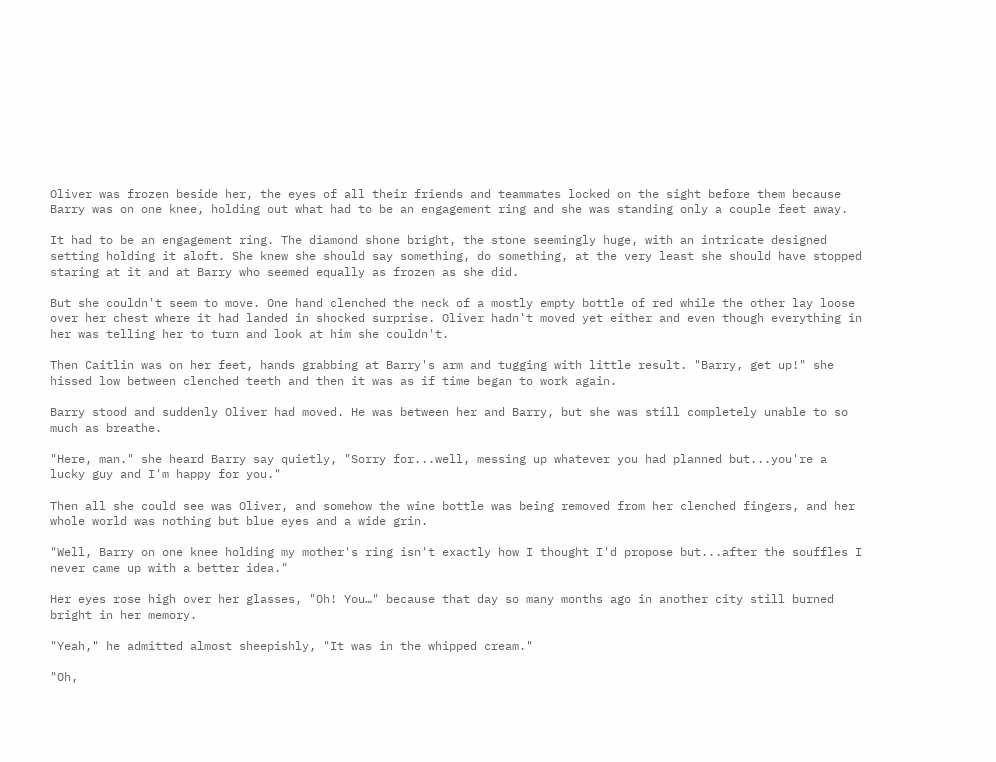Oliver was frozen beside her, the eyes of all their friends and teammates locked on the sight before them because Barry was on one knee, holding out what had to be an engagement ring and she was standing only a couple feet away.

It had to be an engagement ring. The diamond shone bright, the stone seemingly huge, with an intricate designed setting holding it aloft. She knew she should say something, do something, at the very least she should have stopped staring at it and at Barry who seemed equally as frozen as she did.

But she couldn't seem to move. One hand clenched the neck of a mostly empty bottle of red while the other lay loose over her chest where it had landed in shocked surprise. Oliver hadn't moved yet either and even though everything in her was telling her to turn and look at him she couldn't.

Then Caitlin was on her feet, hands grabbing at Barry's arm and tugging with little result. "Barry, get up!" she hissed low between clenched teeth and then it was as if time began to work again.

Barry stood and suddenly Oliver had moved. He was between her and Barry, but she was still completely unable to so much as breathe.

"Here, man." she heard Barry say quietly, "Sorry for...well, messing up whatever you had planned but...you're a lucky guy and I'm happy for you."

Then all she could see was Oliver, and somehow the wine bottle was being removed from her clenched fingers, and her whole world was nothing but blue eyes and a wide grin.

"Well, Barry on one knee holding my mother's ring isn't exactly how I thought I'd propose but...after the souffles I never came up with a better idea."

Her eyes rose high over her glasses, "Oh! You…" because that day so many months ago in another city still burned bright in her memory.

"Yeah," he admitted almost sheepishly, "It was in the whipped cream."

"Oh,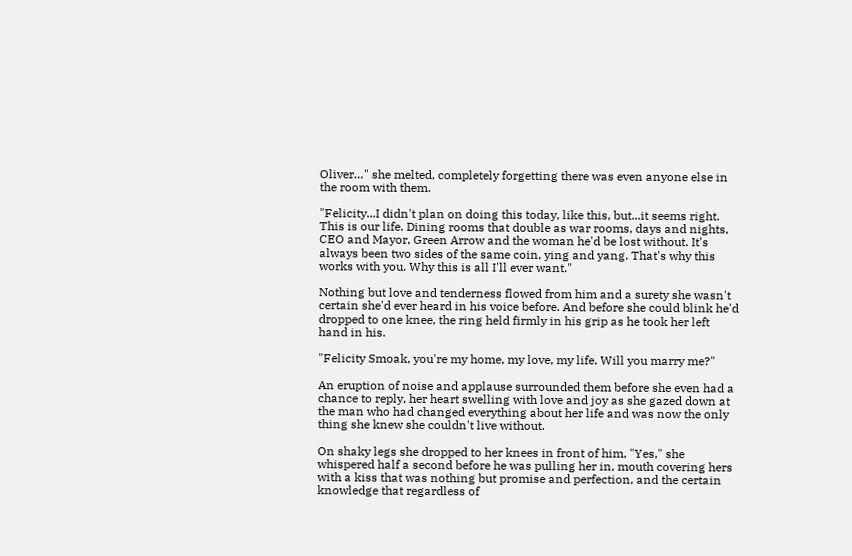Oliver…" she melted, completely forgetting there was even anyone else in the room with them.

"Felicity...I didn't plan on doing this today, like this, but...it seems right. This is our life. Dining rooms that double as war rooms, days and nights, CEO and Mayor, Green Arrow and the woman he'd be lost without. It's always been two sides of the same coin, ying and yang. That's why this works with you. Why this is all I'll ever want."

Nothing but love and tenderness flowed from him and a surety she wasn't certain she'd ever heard in his voice before. And before she could blink he'd dropped to one knee, the ring held firmly in his grip as he took her left hand in his.

"Felicity Smoak, you're my home, my love, my life. Will you marry me?"

An eruption of noise and applause surrounded them before she even had a chance to reply, her heart swelling with love and joy as she gazed down at the man who had changed everything about her life and was now the only thing she knew she couldn't live without.

On shaky legs she dropped to her knees in front of him, "Yes," she whispered half a second before he was pulling her in, mouth covering hers with a kiss that was nothing but promise and perfection, and the certain knowledge that regardless of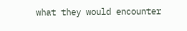what they would encounter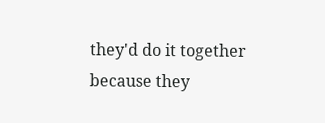they'd do it together because they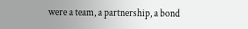were a team, a partnership, a bond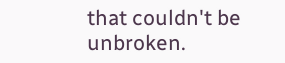that couldn't be unbroken.